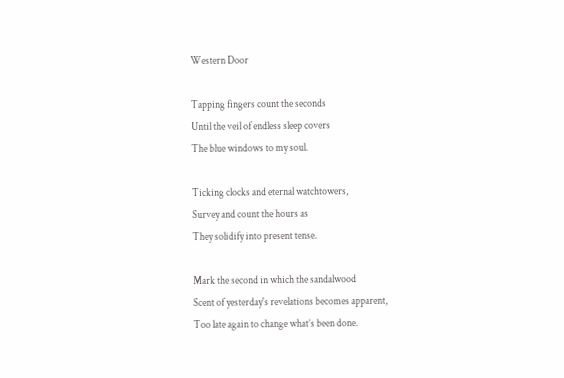Western Door

Tapping fingers count the seconds
Until the veil of endless sleep covers
The blue windows to my soul.

Ticking clocks and eternal watchtowers,
Survey and count the hours as
They solidify into present tense.

Mark the second in which the sandalwood
Scent of yesterday's revelations becomes apparent,
Too late again to change what’s been done.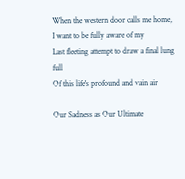When the western door calls me home,
I want to be fully aware of my
Last fleeting attempt to draw a final lung full
Of this life's profound and vain air

Our Sadness as Our Ultimate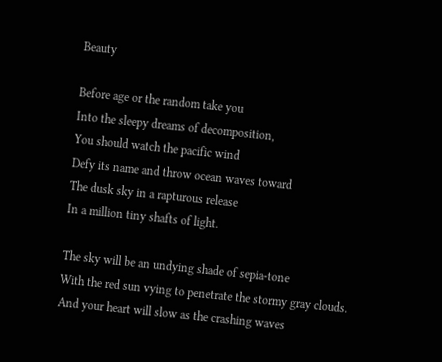Beauty

Before age or the random take you
Into the sleepy dreams of decomposition,
You should watch the pacific wind
Defy its name and throw ocean waves toward
The dusk sky in a rapturous release
In a million tiny shafts of light.

The sky will be an undying shade of sepia-tone
With the red sun vying to penetrate the stormy gray clouds.
And your heart will slow as the crashing waves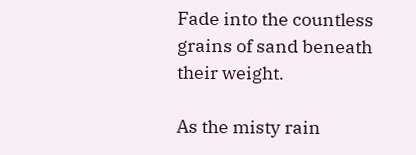Fade into the countless grains of sand beneath their weight.

As the misty rain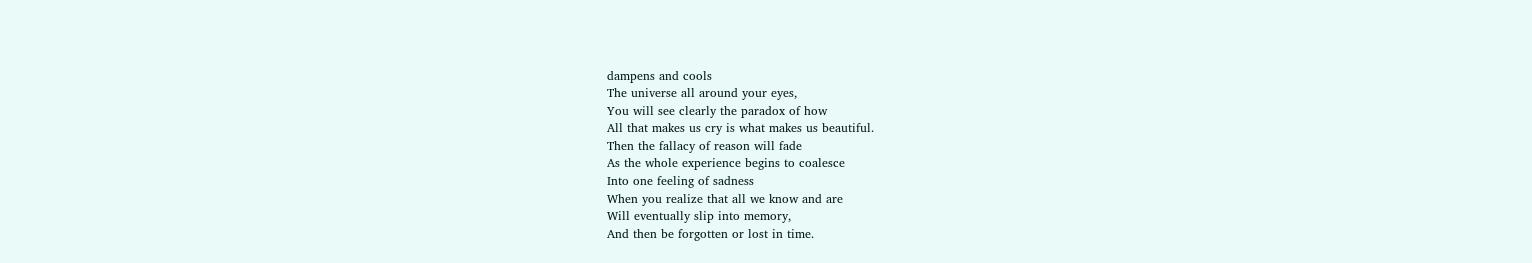dampens and cools
The universe all around your eyes,
You will see clearly the paradox of how
All that makes us cry is what makes us beautiful.
Then the fallacy of reason will fade
As the whole experience begins to coalesce
Into one feeling of sadness
When you realize that all we know and are
Will eventually slip into memory,
And then be forgotten or lost in time.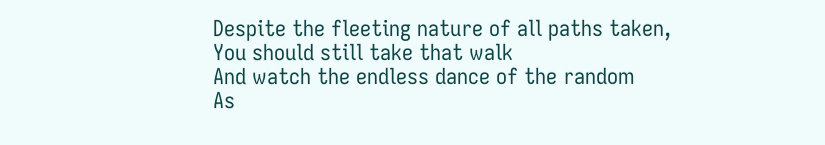Despite the fleeting nature of all paths taken,
You should still take that walk
And watch the endless dance of the random
As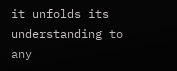it unfolds its understanding to any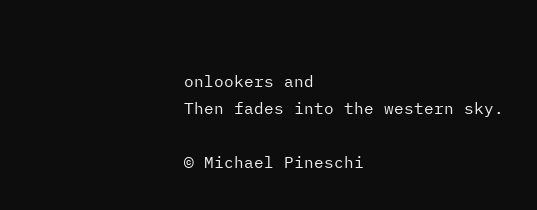onlookers and
Then fades into the western sky.

© Michael Pineschi